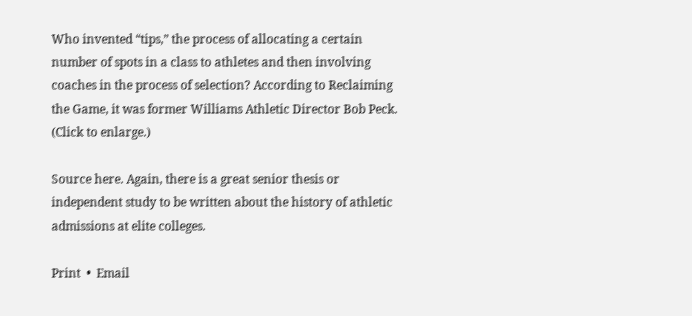Who invented “tips,” the process of allocating a certain number of spots in a class to athletes and then involving coaches in the process of selection? According to Reclaiming the Game, it was former Williams Athletic Director Bob Peck. (Click to enlarge.)

Source here. Again, there is a great senior thesis or independent study to be written about the history of athletic admissions at elite colleges.

Print  •  Email